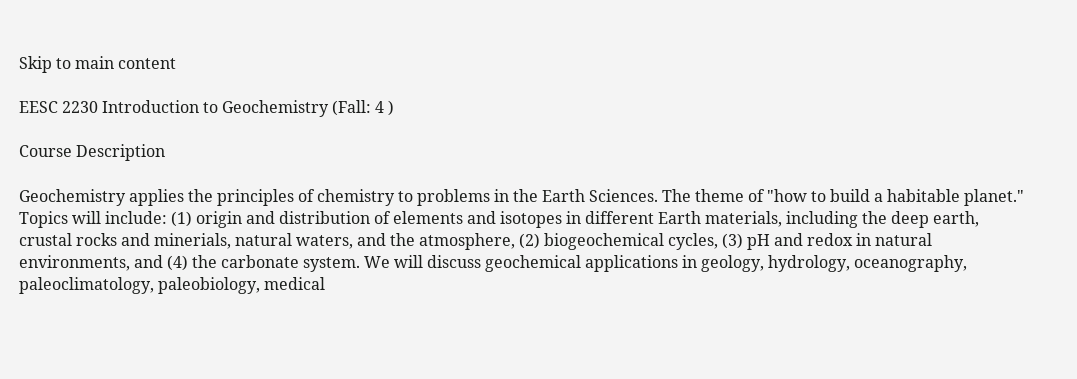Skip to main content

EESC 2230 Introduction to Geochemistry (Fall: 4 )

Course Description

Geochemistry applies the principles of chemistry to problems in the Earth Sciences. The theme of "how to build a habitable planet." Topics will include: (1) origin and distribution of elements and isotopes in different Earth materials, including the deep earth, crustal rocks and minerials, natural waters, and the atmosphere, (2) biogeochemical cycles, (3) pH and redox in natural environments, and (4) the carbonate system. We will discuss geochemical applications in geology, hydrology, oceanography, paleoclimatology, paleobiology, medical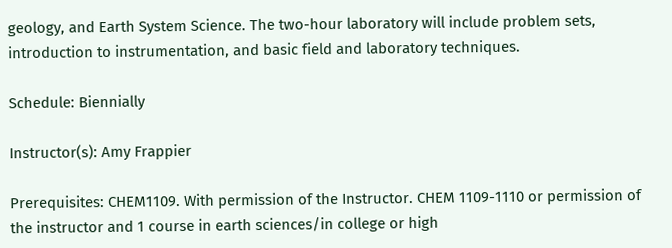geology, and Earth System Science. The two-hour laboratory will include problem sets, introduction to instrumentation, and basic field and laboratory techniques.

Schedule: Biennially

Instructor(s): Amy Frappier

Prerequisites: CHEM1109. With permission of the Instructor. CHEM 1109-1110 or permission of the instructor and 1 course in earth sciences/in college or high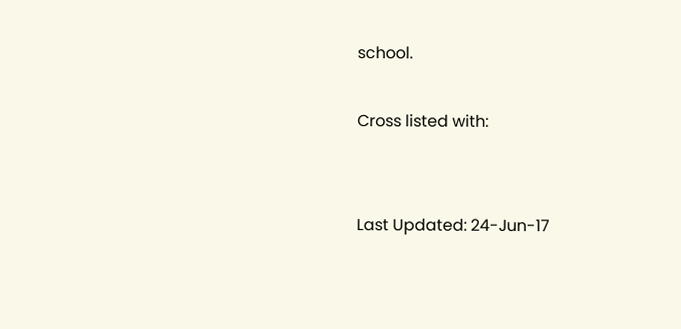school.

Cross listed with:


Last Updated: 24-Jun-17